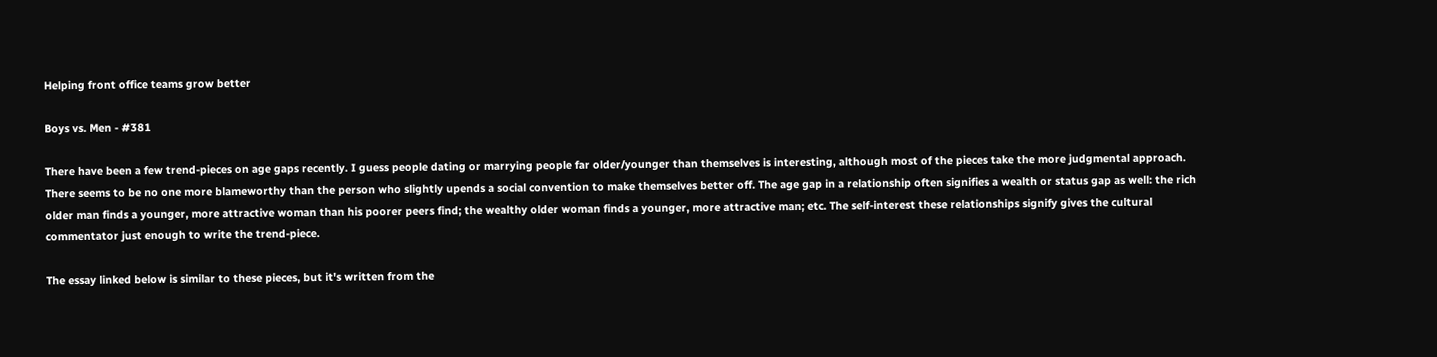Helping front office teams grow better

Boys vs. Men - #381

There have been a few trend-pieces on age gaps recently. I guess people dating or marrying people far older/younger than themselves is interesting, although most of the pieces take the more judgmental approach. There seems to be no one more blameworthy than the person who slightly upends a social convention to make themselves better off. The age gap in a relationship often signifies a wealth or status gap as well: the rich older man finds a younger, more attractive woman than his poorer peers find; the wealthy older woman finds a younger, more attractive man; etc. The self-interest these relationships signify gives the cultural commentator just enough to write the trend-piece.

The essay linked below is similar to these pieces, but it's written from the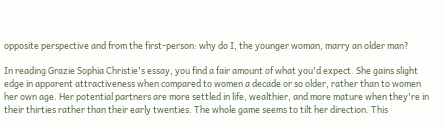opposite perspective and from the first-person: why do I, the younger woman, marry an older man?

In reading Grazie Sophia Christie's essay, you find a fair amount of what you'd expect. She gains slight edge in apparent attractiveness when compared to women a decade or so older, rather than to women her own age. Her potential partners are more settled in life, wealthier, and more mature when they're in their thirties rather than their early twenties. The whole game seems to tilt her direction. This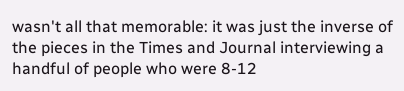wasn't all that memorable: it was just the inverse of the pieces in the Times and Journal interviewing a handful of people who were 8-12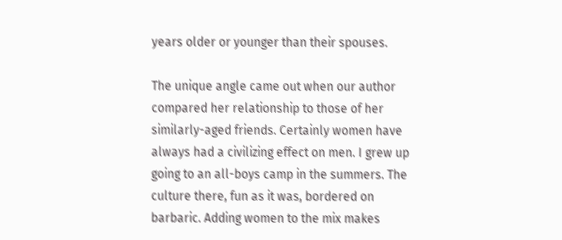years older or younger than their spouses.

The unique angle came out when our author compared her relationship to those of her similarly-aged friends. Certainly women have always had a civilizing effect on men. I grew up going to an all-boys camp in the summers. The culture there, fun as it was, bordered on barbaric. Adding women to the mix makes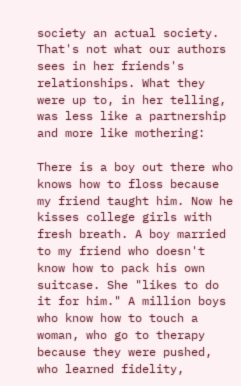society an actual society. That's not what our authors sees in her friends's relationships. What they were up to, in her telling, was less like a partnership and more like mothering:

There is a boy out there who knows how to floss because my friend taught him. Now he kisses college girls with fresh breath. A boy married to my friend who doesn't know how to pack his own suitcase. She "likes to do it for him." A million boys who know how to touch a woman, who go to therapy because they were pushed, who learned fidelity,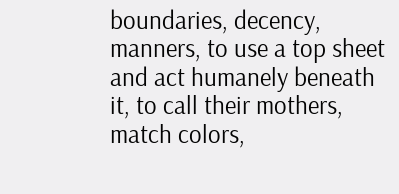boundaries, decency, manners, to use a top sheet and act humanely beneath it, to call their mothers, match colors,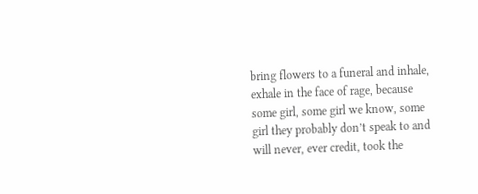bring flowers to a funeral and inhale, exhale in the face of rage, because some girl, some girl we know, some girl they probably don’t speak to and will never, ever credit, took the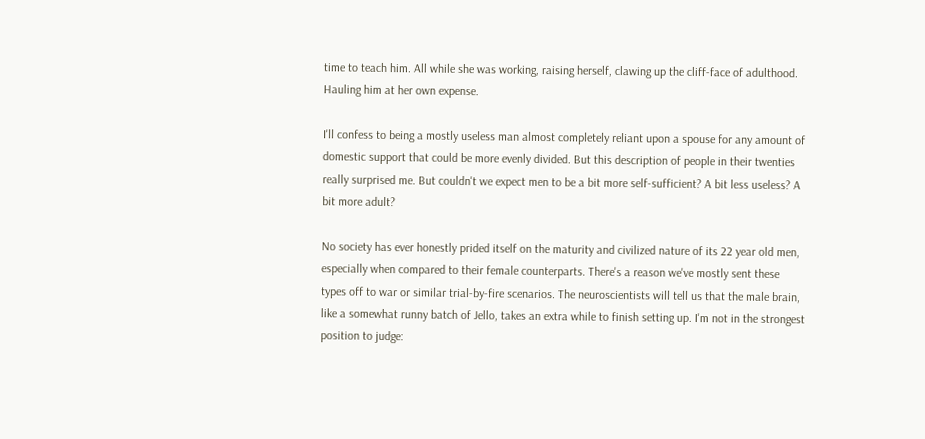time to teach him. All while she was working, raising herself, clawing up the cliff-face of adulthood. Hauling him at her own expense.

I'll confess to being a mostly useless man almost completely reliant upon a spouse for any amount of domestic support that could be more evenly divided. But this description of people in their twenties really surprised me. But couldn't we expect men to be a bit more self-sufficient? A bit less useless? A bit more adult?

No society has ever honestly prided itself on the maturity and civilized nature of its 22 year old men, especially when compared to their female counterparts. There's a reason we've mostly sent these types off to war or similar trial-by-fire scenarios. The neuroscientists will tell us that the male brain, like a somewhat runny batch of Jello, takes an extra while to finish setting up. I'm not in the strongest position to judge: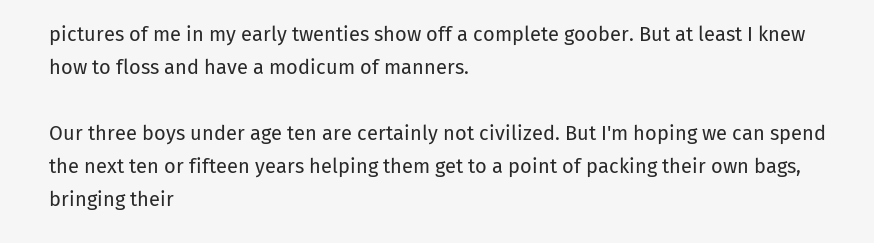pictures of me in my early twenties show off a complete goober. But at least I knew how to floss and have a modicum of manners.

Our three boys under age ten are certainly not civilized. But I'm hoping we can spend the next ten or fifteen years helping them get to a point of packing their own bags, bringing their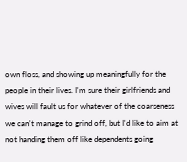own floss, and showing up meaningfully for the people in their lives. I'm sure their girlfriends and wives will fault us for whatever of the coarseness we can't manage to grind off, but I'd like to aim at not handing them off like dependents going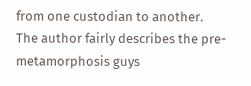from one custodian to another. The author fairly describes the pre-metamorphosis guys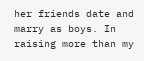her friends date and marry as boys. In raising more than my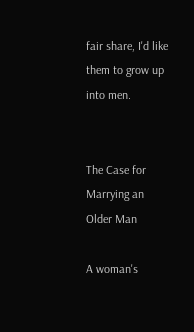fair share, I'd like them to grow up into men.


The Case for Marrying an Older Man

A woman's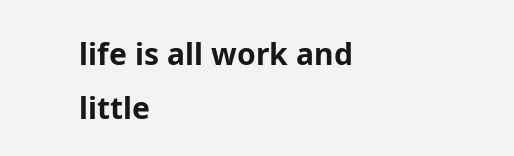life is all work and little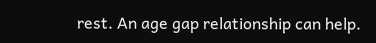rest. An age gap relationship can help.